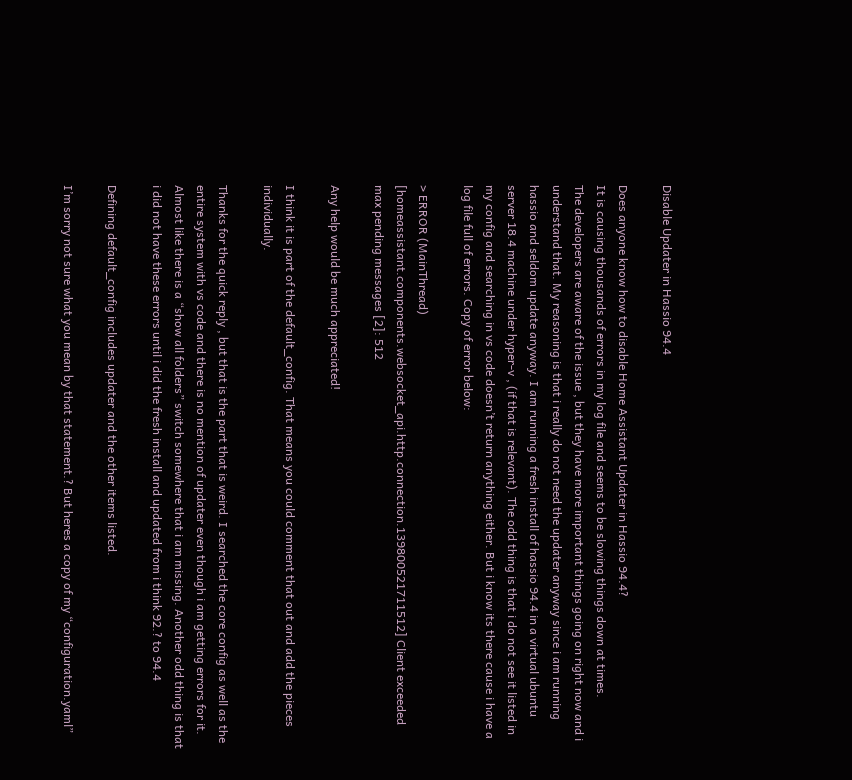Disable Updater in Hassio 94.4

Does anyone know how to disable Home Assistant Updater in Hassio 94.4?
It is causing thousands of errors in my log file and seems to be slowing things down at times.
The developers are aware of the issue , but they have more important things going on right now and i understand that. My reasoning is that i really do not need the updater anyway since i am running hassio and seldom update anyway. I am running a fresh install of hassio 94.4 in a virtual ubuntu server 18.4 machine under hyper-v , (if that is relevant). The odd thing is that i do not see it listed in my config and searching in vs code doesn’t return anything either. But i know its there cause i have a log file full of errors. Copy of error below:

> ERROR (MainThread) [homeassistant.components.websocket_api.http.connection.139800521711512] Client exceeded max pending messages [2]: 512

Any help would be much appreciated!

I think it is part of the default_config. That means you could comment that out and add the pieces individually.

Thanks for the quick reply , but that is the part that is weird. I searched the core config as well as the entire system with vs code and there is no mention of updater even though i am getting errors for it. Almost like there is a “show all folders” switch somewhere that i am missing. Another odd thing is that i did not have these errors until i did the fresh install and updated from i think 92.? to 94.4

Defining default_config includes updater and the other items listed.

I’m sorry not sure what you mean by that statement.? But heres a copy of my “configuration.yaml”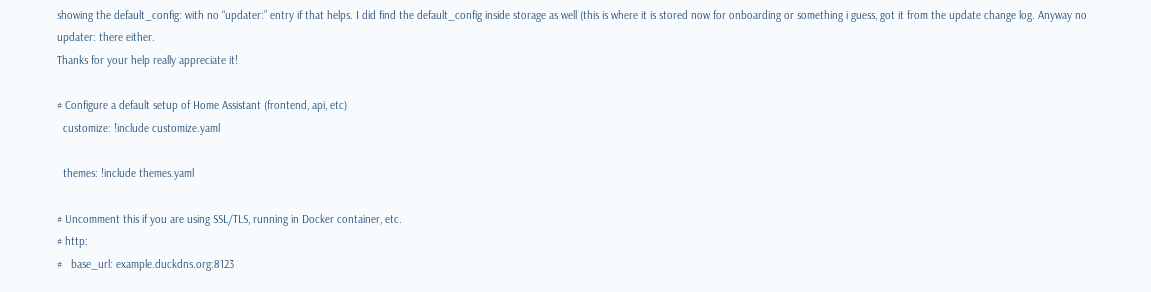showing the default_config: with no “updater:” entry if that helps. I did find the default_config inside storage as well (this is where it is stored now for onboarding or something i guess, got it from the update change log. Anyway no updater: there either.
Thanks for your help really appreciate it!

# Configure a default setup of Home Assistant (frontend, api, etc)
  customize: !include customize.yaml

  themes: !include themes.yaml

# Uncomment this if you are using SSL/TLS, running in Docker container, etc.
# http:
#   base_url: example.duckdns.org:8123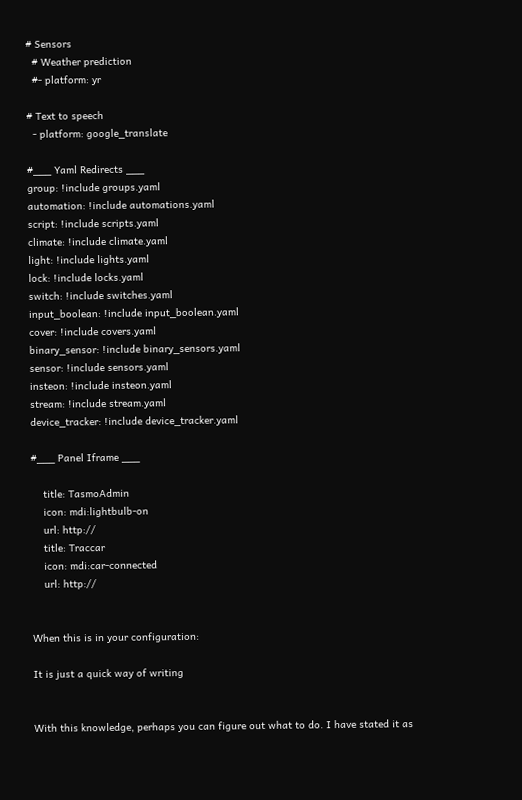# Sensors
  # Weather prediction
  #- platform: yr

# Text to speech
  - platform: google_translate

#___ Yaml Redirects ___
group: !include groups.yaml
automation: !include automations.yaml
script: !include scripts.yaml
climate: !include climate.yaml
light: !include lights.yaml
lock: !include locks.yaml
switch: !include switches.yaml
input_boolean: !include input_boolean.yaml
cover: !include covers.yaml
binary_sensor: !include binary_sensors.yaml
sensor: !include sensors.yaml
insteon: !include insteon.yaml
stream: !include stream.yaml
device_tracker: !include device_tracker.yaml

#___ Panel Iframe ___

    title: TasmoAdmin
    icon: mdi:lightbulb-on
    url: http://
    title: Traccar
    icon: mdi:car-connected
    url: http://


When this is in your configuration:

It is just a quick way of writing


With this knowledge, perhaps you can figure out what to do. I have stated it as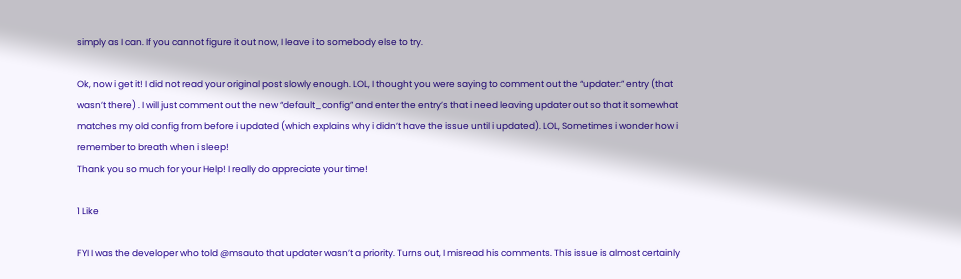simply as I can. If you cannot figure it out now, I leave i to somebody else to try.

Ok, now i get it! I did not read your original post slowly enough. LOL, I thought you were saying to comment out the “updater:” entry (that wasn’t there) . I will just comment out the new “default_config” and enter the entry’s that i need leaving updater out so that it somewhat matches my old config from before i updated (which explains why i didn’t have the issue until i updated). LOL, Sometimes i wonder how i remember to breath when i sleep!
Thank you so much for your Help! I really do appreciate your time!

1 Like

FYI I was the developer who told @msauto that updater wasn’t a priority. Turns out, I misread his comments. This issue is almost certainly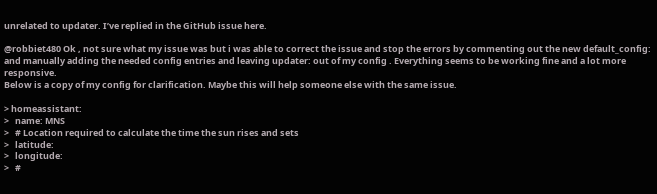unrelated to updater. I’ve replied in the GitHub issue here.

@robbiet480 Ok , not sure what my issue was but i was able to correct the issue and stop the errors by commenting out the new default_config: and manually adding the needed config entries and leaving updater: out of my config . Everything seems to be working fine and a lot more responsive.
Below is a copy of my config for clarification. Maybe this will help someone else with the same issue.

> homeassistant:
>   name: MNS
>   # Location required to calculate the time the sun rises and sets
>   latitude:
>   longitude:
>   #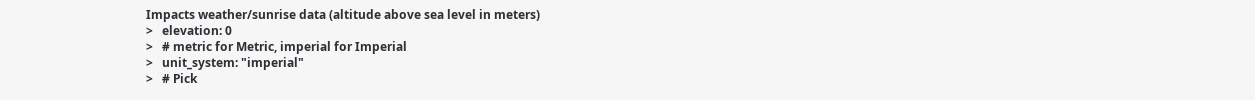Impacts weather/sunrise data (altitude above sea level in meters)
>   elevation: 0
>   # metric for Metric, imperial for Imperial
>   unit_system: "imperial"
>   # Pick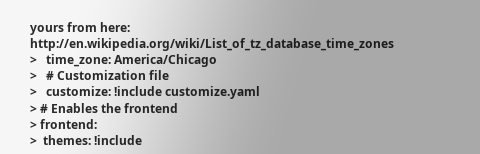yours from here: http://en.wikipedia.org/wiki/List_of_tz_database_time_zones
>   time_zone: America/Chicago
>   # Customization file
>   customize: !include customize.yaml
> # Enables the frontend
> frontend:
>  themes: !include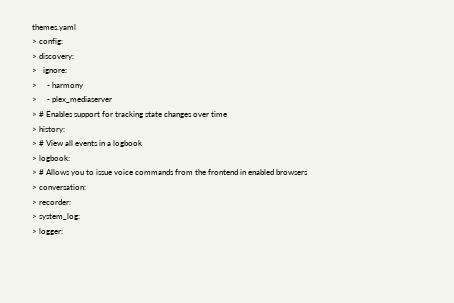themes.yaml
> config:
> discovery:
>   ignore:
>     - harmony
>     - plex_mediaserver
> # Enables support for tracking state changes over time
> history:
> # View all events in a logbook
> logbook:
> # Allows you to issue voice commands from the frontend in enabled browsers
> conversation:
> recorder:
> system_log:
> logger: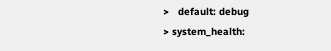>   default: debug
> system_health: